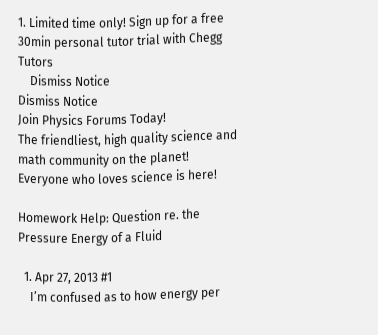1. Limited time only! Sign up for a free 30min personal tutor trial with Chegg Tutors
    Dismiss Notice
Dismiss Notice
Join Physics Forums Today!
The friendliest, high quality science and math community on the planet! Everyone who loves science is here!

Homework Help: Question re. the Pressure Energy of a Fluid

  1. Apr 27, 2013 #1
    I’m confused as to how energy per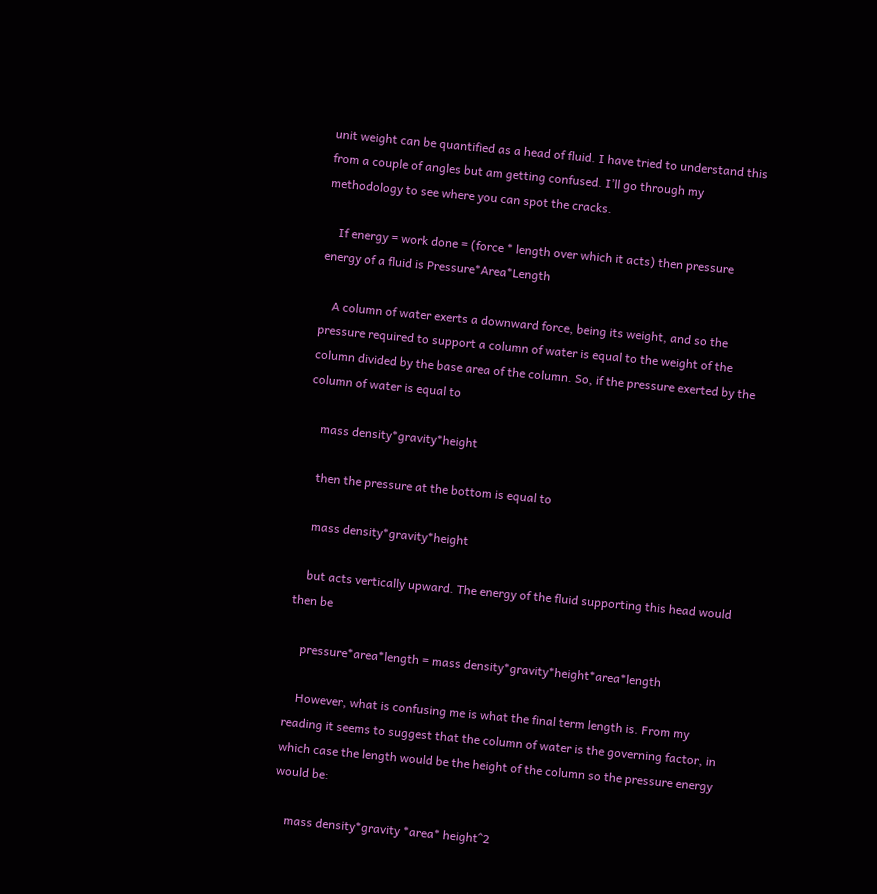unit weight can be quantified as a head of fluid. I have tried to understand this from a couple of angles but am getting confused. I’ll go through my methodology to see where you can spot the cracks.

    If energy = work done = (force * length over which it acts) then pressure energy of a fluid is Pressure*Area*Length

    A column of water exerts a downward force, being its weight, and so the pressure required to support a column of water is equal to the weight of the column divided by the base area of the column. So, if the pressure exerted by the column of water is equal to

    mass density*gravity*height

    then the pressure at the bottom is equal to

    mass density*gravity*height

    but acts vertically upward. The energy of the fluid supporting this head would then be

    pressure*area*length = mass density*gravity*height*area*length

    However, what is confusing me is what the final term length is. From my reading it seems to suggest that the column of water is the governing factor, in which case the length would be the height of the column so the pressure energy would be:

    mass density*gravity *area* height^2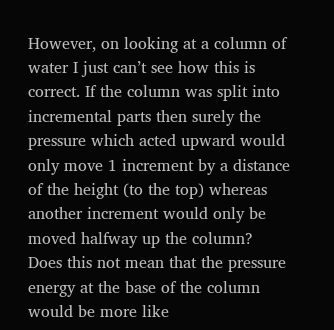However, on looking at a column of water I just can’t see how this is correct. If the column was split into incremental parts then surely the pressure which acted upward would only move 1 increment by a distance of the height (to the top) whereas another increment would only be moved halfway up the column? Does this not mean that the pressure energy at the base of the column would be more like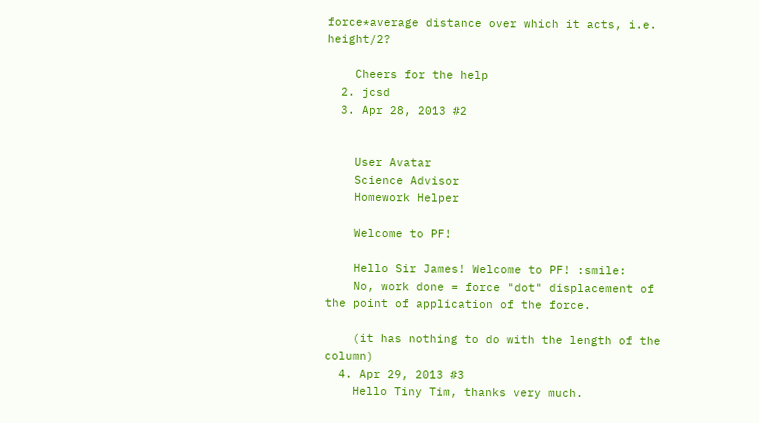force*average distance over which it acts, i.e. height/2?

    Cheers for the help
  2. jcsd
  3. Apr 28, 2013 #2


    User Avatar
    Science Advisor
    Homework Helper

    Welcome to PF!

    Hello Sir James! Welcome to PF! :smile:
    No, work done = force "dot" displacement of the point of application of the force.

    (it has nothing to do with the length of the column)
  4. Apr 29, 2013 #3
    Hello Tiny Tim, thanks very much.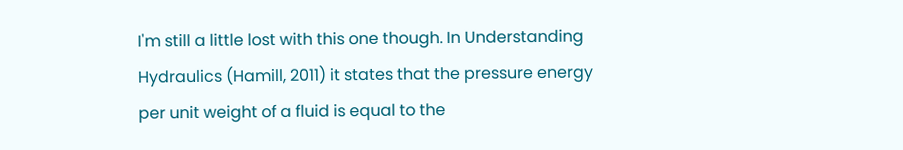I'm still a little lost with this one though. In Understanding Hydraulics (Hamill, 2011) it states that the pressure energy per unit weight of a fluid is equal to the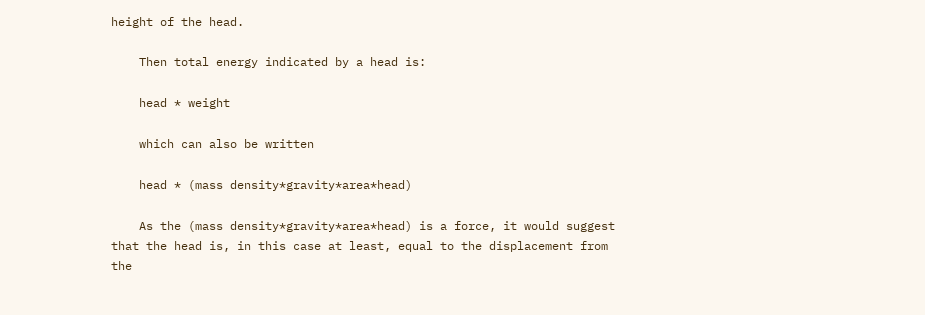height of the head.

    Then total energy indicated by a head is:

    head * weight

    which can also be written

    head * (mass density*gravity*area*head)

    As the (mass density*gravity*area*head) is a force, it would suggest that the head is, in this case at least, equal to the displacement from the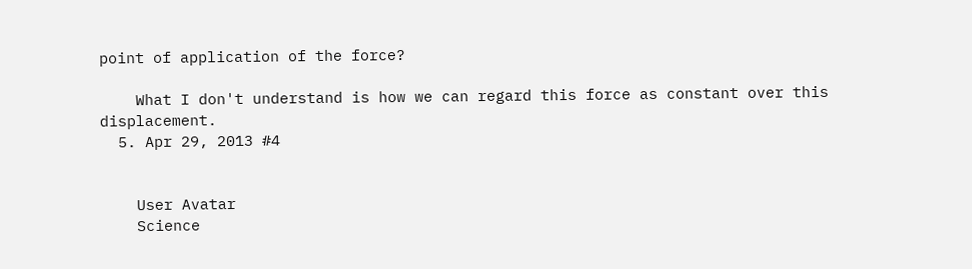point of application of the force?

    What I don't understand is how we can regard this force as constant over this displacement.
  5. Apr 29, 2013 #4


    User Avatar
    Science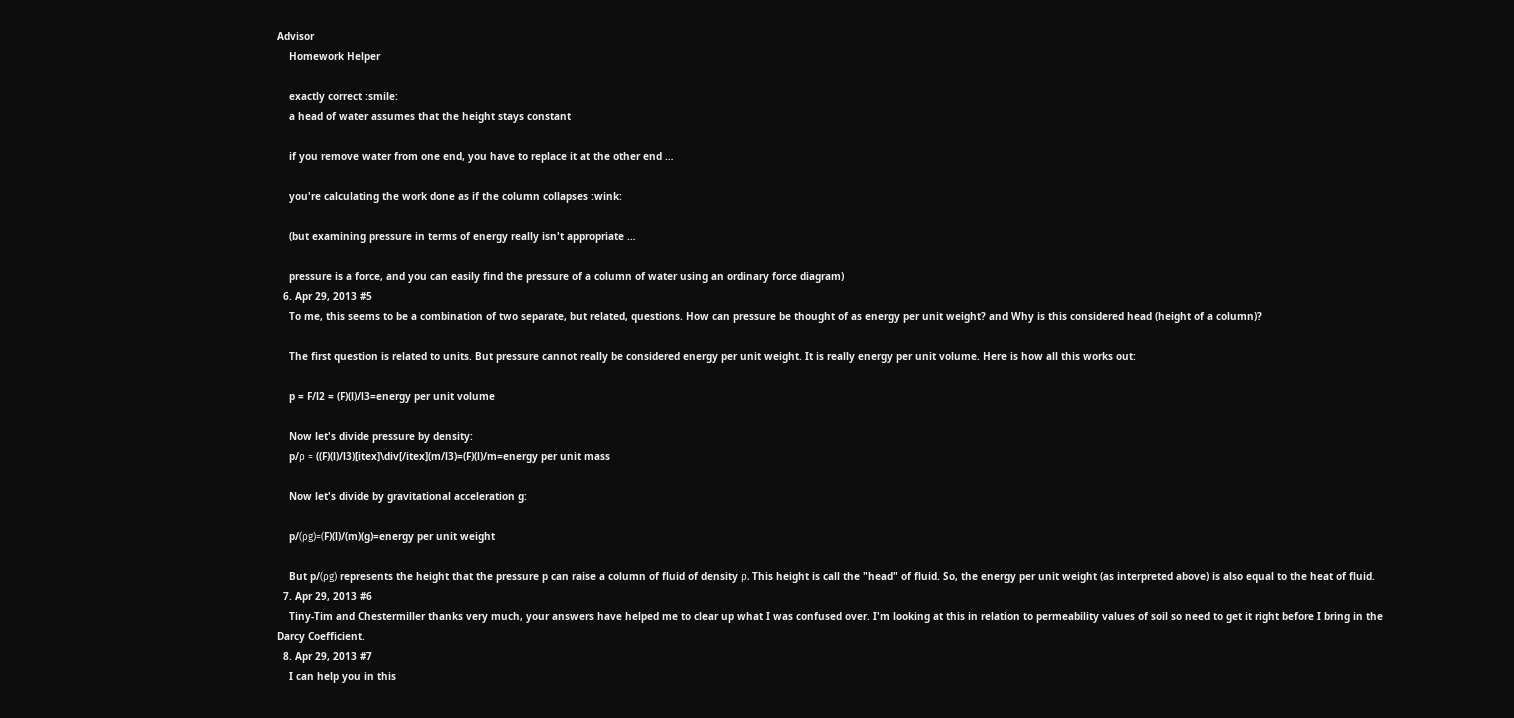Advisor
    Homework Helper

    exactly correct :smile:
    a head of water assumes that the height stays constant

    if you remove water from one end, you have to replace it at the other end …

    you're calculating the work done as if the column collapses :wink:

    (but examining pressure in terms of energy really isn't appropriate …

    pressure is a force, and you can easily find the pressure of a column of water using an ordinary force diagram)
  6. Apr 29, 2013 #5
    To me, this seems to be a combination of two separate, but related, questions. How can pressure be thought of as energy per unit weight? and Why is this considered head (height of a column)?

    The first question is related to units. But pressure cannot really be considered energy per unit weight. It is really energy per unit volume. Here is how all this works out:

    p = F/l2 = (F)(l)/l3=energy per unit volume

    Now let's divide pressure by density:
    p/ρ = ((F)(l)/l3)[itex]\div[/itex](m/l3)=(F)(l)/m=energy per unit mass

    Now let's divide by gravitational acceleration g:

    p/(ρg)=(F)(l)/(m)(g)=energy per unit weight

    But p/(ρg) represents the height that the pressure p can raise a column of fluid of density ρ. This height is call the "head" of fluid. So, the energy per unit weight (as interpreted above) is also equal to the heat of fluid.
  7. Apr 29, 2013 #6
    Tiny-Tim and Chestermiller thanks very much, your answers have helped me to clear up what I was confused over. I'm looking at this in relation to permeability values of soil so need to get it right before I bring in the Darcy Coefficient.
  8. Apr 29, 2013 #7
    I can help you in this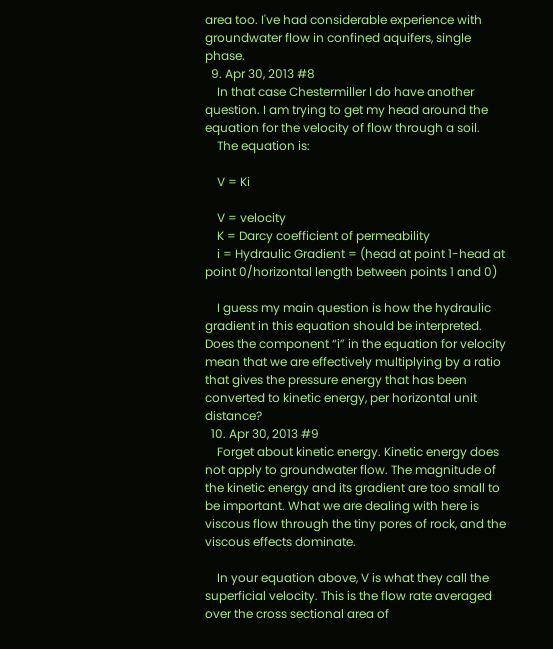area too. I've had considerable experience with groundwater flow in confined aquifers, single phase.
  9. Apr 30, 2013 #8
    In that case Chestermiller I do have another question. I am trying to get my head around the equation for the velocity of flow through a soil.
    The equation is:

    V = Ki

    V = velocity
    K = Darcy coefficient of permeability
    i = Hydraulic Gradient = (head at point 1-head at point 0/horizontal length between points 1 and 0)

    I guess my main question is how the hydraulic gradient in this equation should be interpreted. Does the component “i” in the equation for velocity mean that we are effectively multiplying by a ratio that gives the pressure energy that has been converted to kinetic energy, per horizontal unit distance?
  10. Apr 30, 2013 #9
    Forget about kinetic energy. Kinetic energy does not apply to groundwater flow. The magnitude of the kinetic energy and its gradient are too small to be important. What we are dealing with here is viscous flow through the tiny pores of rock, and the viscous effects dominate.

    In your equation above, V is what they call the superficial velocity. This is the flow rate averaged over the cross sectional area of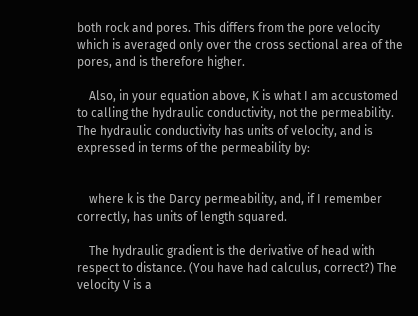both rock and pores. This differs from the pore velocity which is averaged only over the cross sectional area of the pores, and is therefore higher.

    Also, in your equation above, K is what I am accustomed to calling the hydraulic conductivity, not the permeability. The hydraulic conductivity has units of velocity, and is expressed in terms of the permeability by:


    where k is the Darcy permeability, and, if I remember correctly, has units of length squared.

    The hydraulic gradient is the derivative of head with respect to distance. (You have had calculus, correct?) The velocity V is a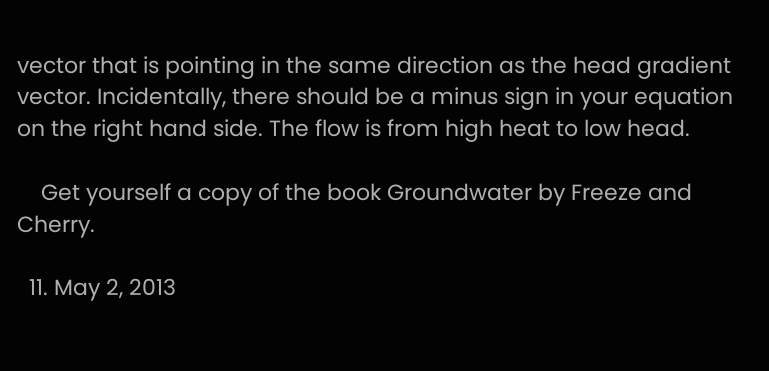vector that is pointing in the same direction as the head gradient vector. Incidentally, there should be a minus sign in your equation on the right hand side. The flow is from high heat to low head.

    Get yourself a copy of the book Groundwater by Freeze and Cherry.

  11. May 2, 2013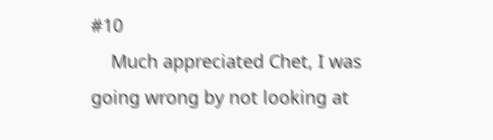#10
    Much appreciated Chet, I was going wrong by not looking at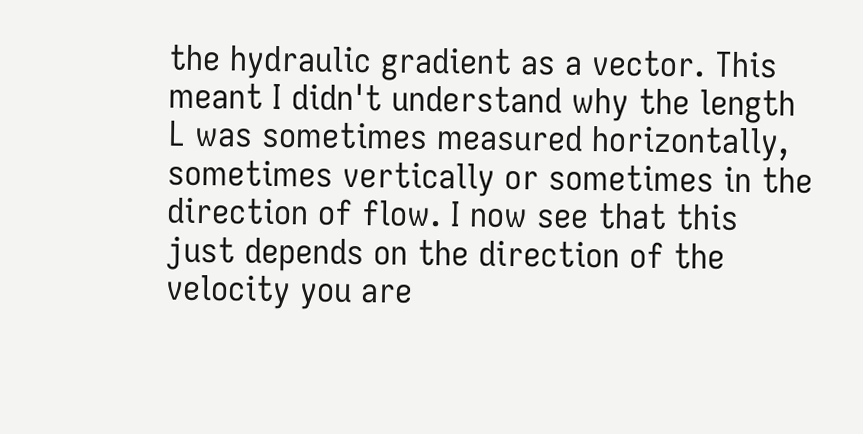the hydraulic gradient as a vector. This meant I didn't understand why the length L was sometimes measured horizontally, sometimes vertically or sometimes in the direction of flow. I now see that this just depends on the direction of the velocity you are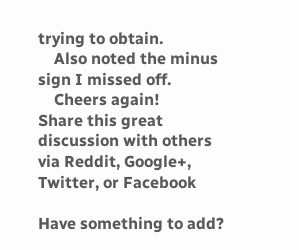trying to obtain.
    Also noted the minus sign I missed off.
    Cheers again!
Share this great discussion with others via Reddit, Google+, Twitter, or Facebook

Have something to add?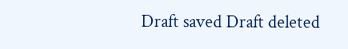Draft saved Draft deleted